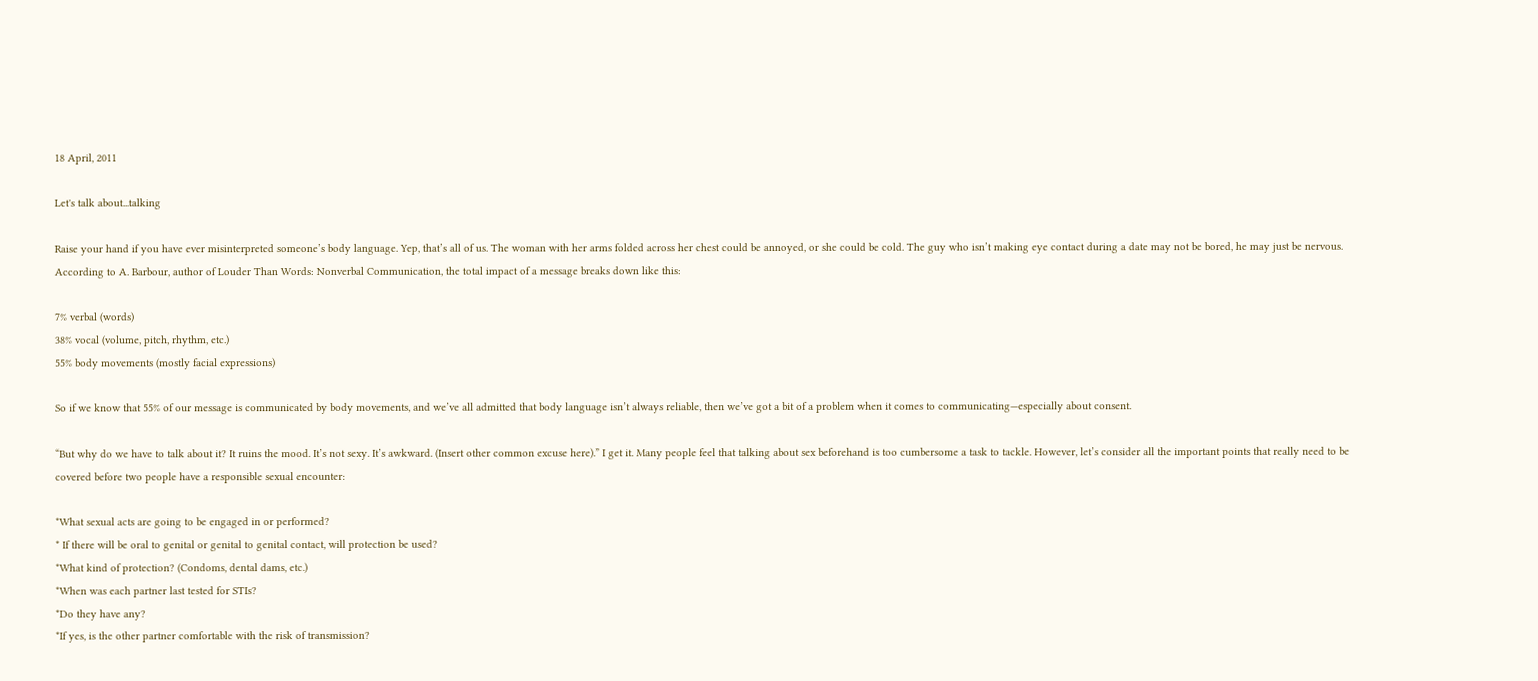18 April, 2011

Let's talk about...talking

Raise your hand if you have ever misinterpreted someone’s body language. Yep, that’s all of us. The woman with her arms folded across her chest could be annoyed, or she could be cold. The guy who isn’t making eye contact during a date may not be bored, he may just be nervous. According to A. Barbour, author of Louder Than Words: Nonverbal Communication, the total impact of a message breaks down like this:

7% verbal (words)
38% vocal (volume, pitch, rhythm, etc.)
55% body movements (mostly facial expressions)

So if we know that 55% of our message is communicated by body movements, and we’ve all admitted that body language isn’t always reliable, then we’ve got a bit of a problem when it comes to communicating—especially about consent.

“But why do we have to talk about it? It ruins the mood. It’s not sexy. It’s awkward. (Insert other common excuse here).” I get it. Many people feel that talking about sex beforehand is too cumbersome a task to tackle. However, let’s consider all the important points that really need to be covered before two people have a responsible sexual encounter:

*What sexual acts are going to be engaged in or performed?
* If there will be oral to genital or genital to genital contact, will protection be used?
*What kind of protection? (Condoms, dental dams, etc.)
*When was each partner last tested for STIs?
*Do they have any?
*If yes, is the other partner comfortable with the risk of transmission?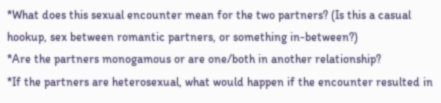*What does this sexual encounter mean for the two partners? (Is this a casual hookup, sex between romantic partners, or something in-between?)
*Are the partners monogamous or are one/both in another relationship?
*If the partners are heterosexual, what would happen if the encounter resulted in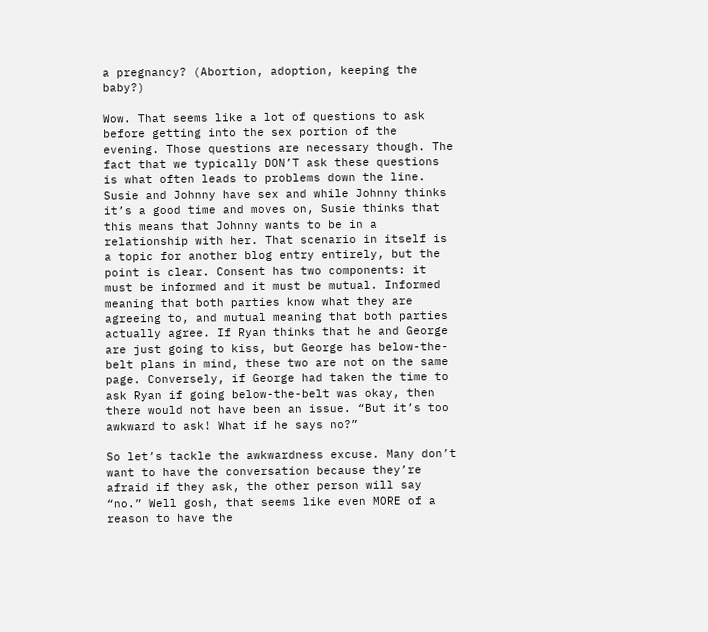a pregnancy? (Abortion, adoption, keeping the baby?)

Wow. That seems like a lot of questions to ask before getting into the sex portion of the evening. Those questions are necessary though. The fact that we typically DON’T ask these questions is what often leads to problems down the line. Susie and Johnny have sex and while Johnny thinks it’s a good time and moves on, Susie thinks that this means that Johnny wants to be in a relationship with her. That scenario in itself is a topic for another blog entry entirely, but the point is clear. Consent has two components: it must be informed and it must be mutual. Informed meaning that both parties know what they are agreeing to, and mutual meaning that both parties actually agree. If Ryan thinks that he and George are just going to kiss, but George has below-the-belt plans in mind, these two are not on the same page. Conversely, if George had taken the time to ask Ryan if going below-the-belt was okay, then there would not have been an issue. “But it’s too awkward to ask! What if he says no?”

So let’s tackle the awkwardness excuse. Many don’t want to have the conversation because they’re afraid if they ask, the other person will say “no.” Well gosh, that seems like even MORE of a reason to have the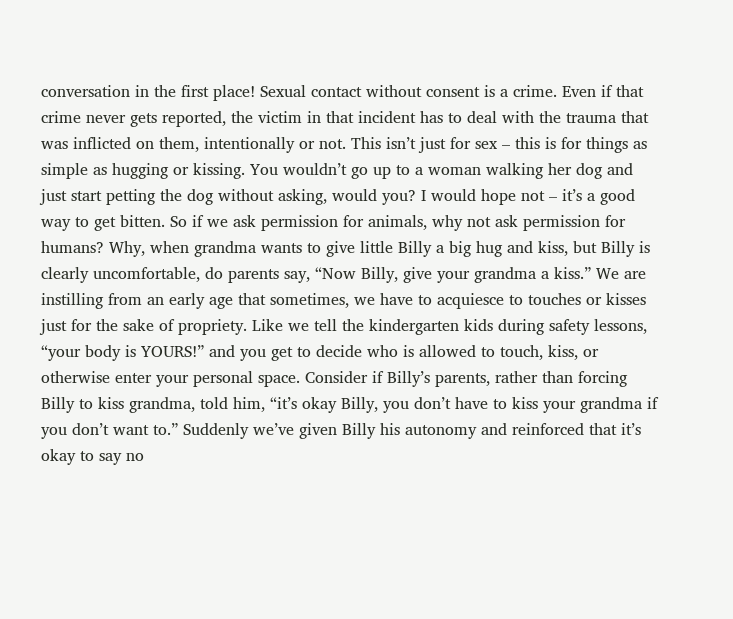conversation in the first place! Sexual contact without consent is a crime. Even if that crime never gets reported, the victim in that incident has to deal with the trauma that was inflicted on them, intentionally or not. This isn’t just for sex – this is for things as simple as hugging or kissing. You wouldn’t go up to a woman walking her dog and just start petting the dog without asking, would you? I would hope not – it’s a good way to get bitten. So if we ask permission for animals, why not ask permission for humans? Why, when grandma wants to give little Billy a big hug and kiss, but Billy is clearly uncomfortable, do parents say, “Now Billy, give your grandma a kiss.” We are instilling from an early age that sometimes, we have to acquiesce to touches or kisses just for the sake of propriety. Like we tell the kindergarten kids during safety lessons, “your body is YOURS!” and you get to decide who is allowed to touch, kiss, or otherwise enter your personal space. Consider if Billy’s parents, rather than forcing Billy to kiss grandma, told him, “it’s okay Billy, you don’t have to kiss your grandma if you don’t want to.” Suddenly we’ve given Billy his autonomy and reinforced that it’s okay to say no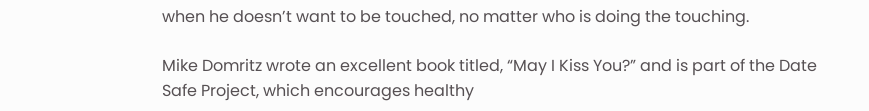when he doesn’t want to be touched, no matter who is doing the touching.

Mike Domritz wrote an excellent book titled, “May I Kiss You?” and is part of the Date Safe Project, which encourages healthy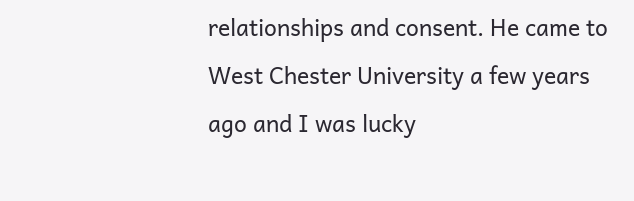relationships and consent. He came to West Chester University a few years ago and I was lucky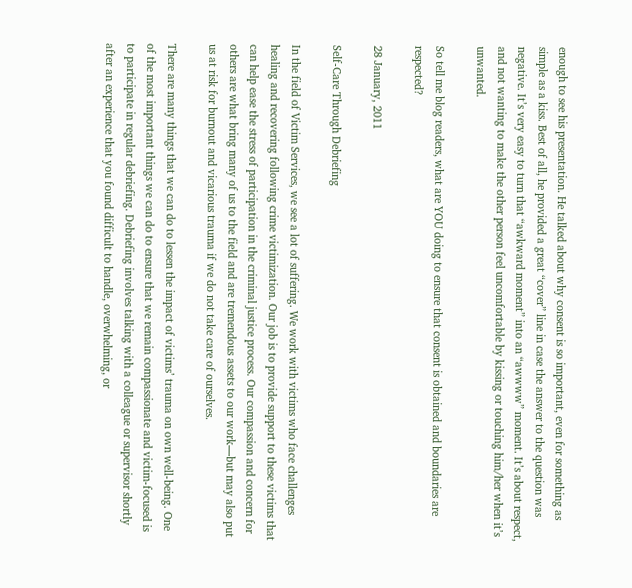enough to see his presentation. He talked about why consent is so important, even for something as simple as a kiss. Best of all, he provided a great “cover” line in case the answer to the question was negative. It’s very easy to turn that “awkward moment” into an “awwww” moment. It’s about respect, and not wanting to make the other person feel uncomfortable by kissing or touching him/her when it’s unwanted.

So tell me blog readers, what are YOU doing to ensure that consent is obtained and boundaries are respected?

28 January, 2011

Self-Care Through Debriefing

In the field of Victim Services, we see a lot of suffering. We work with victims who face challenges healing and recovering following crime victimization. Our job is to provide support to these victims that can help ease the stress of participation in the criminal justice process. Our compassion and concern for others are what bring many of us to the field and are tremendous assets to our work—but may also put us at risk for burnout and vicarious trauma if we do not take care of ourselves.

There are many things that we can do to lessen the impact of victims’ trauma on own well-being. One of the most important things we can do to ensure that we remain compassionate and victim-focused is to participate in regular debriefing. Debriefing involves talking with a colleague or supervisor shortly after an experience that you found difficult to handle, overwhelming, or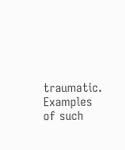traumatic. Examples of such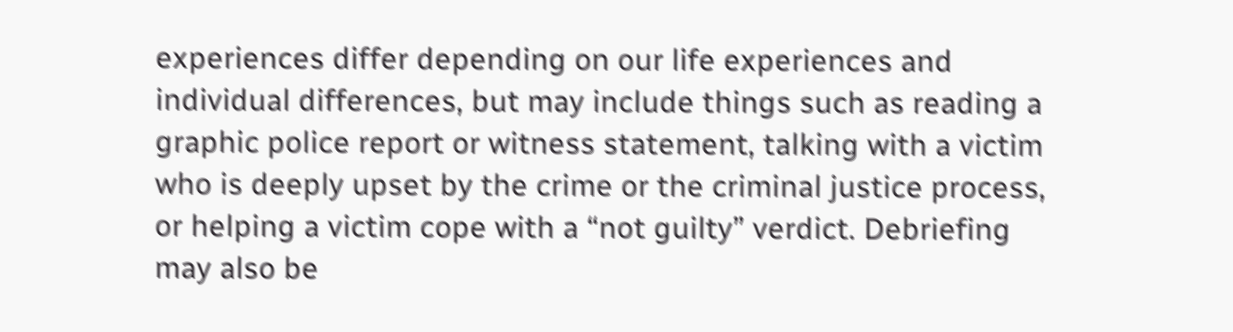experiences differ depending on our life experiences and individual differences, but may include things such as reading a graphic police report or witness statement, talking with a victim who is deeply upset by the crime or the criminal justice process, or helping a victim cope with a “not guilty” verdict. Debriefing may also be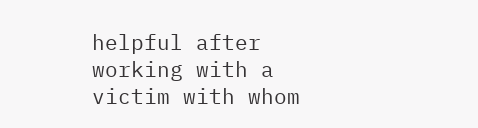helpful after working with a victim with whom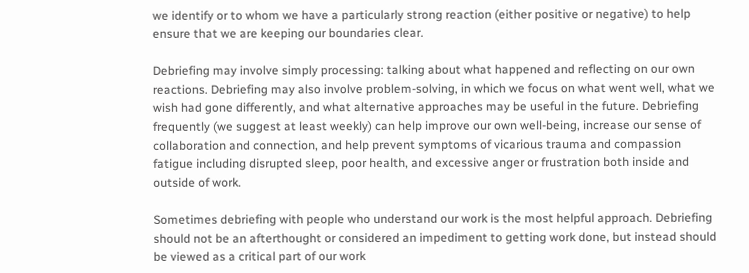we identify or to whom we have a particularly strong reaction (either positive or negative) to help ensure that we are keeping our boundaries clear.

Debriefing may involve simply processing: talking about what happened and reflecting on our own reactions. Debriefing may also involve problem-solving, in which we focus on what went well, what we wish had gone differently, and what alternative approaches may be useful in the future. Debriefing frequently (we suggest at least weekly) can help improve our own well-being, increase our sense of collaboration and connection, and help prevent symptoms of vicarious trauma and compassion fatigue including disrupted sleep, poor health, and excessive anger or frustration both inside and outside of work.

Sometimes debriefing with people who understand our work is the most helpful approach. Debriefing should not be an afterthought or considered an impediment to getting work done, but instead should be viewed as a critical part of our work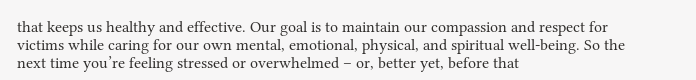that keeps us healthy and effective. Our goal is to maintain our compassion and respect for victims while caring for our own mental, emotional, physical, and spiritual well-being. So the next time you’re feeling stressed or overwhelmed – or, better yet, before that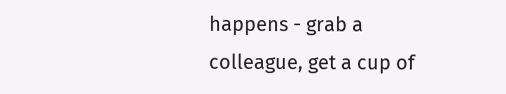happens - grab a colleague, get a cup of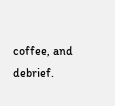coffee, and debrief.